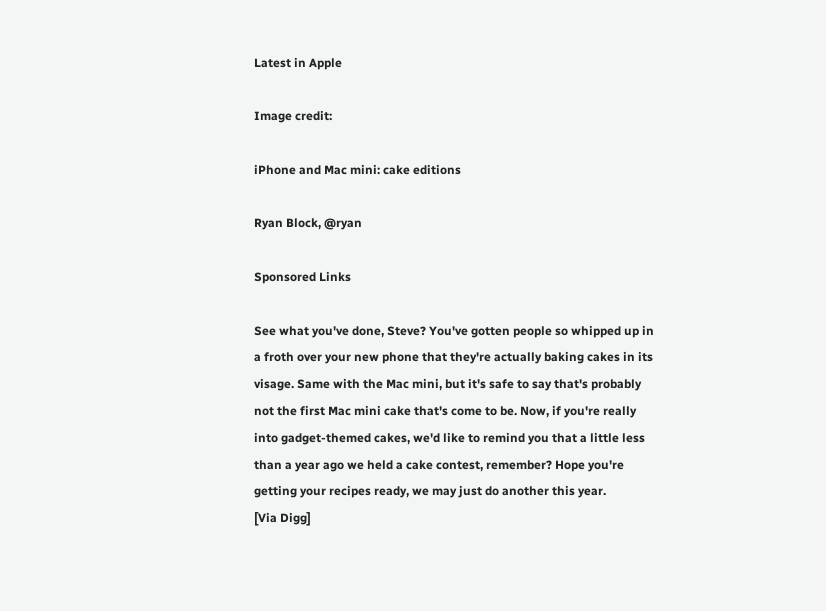Latest in Apple

Image credit:

iPhone and Mac mini: cake editions

Ryan Block, @ryan

Sponsored Links

See what you've done, Steve? You've gotten people so whipped up in a froth over your new phone that they're actually baking cakes in its visage. Same with the Mac mini, but it's safe to say that's probably not the first Mac mini cake that's come to be. Now, if you're really into gadget-themed cakes, we'd like to remind you that a little less than a year ago we held a cake contest, remember? Hope you're getting your recipes ready, we may just do another this year.
[Via Digg]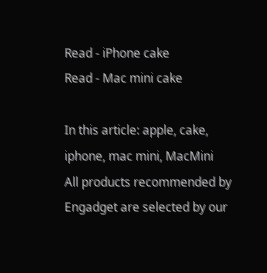Read - iPhone cake
Read - Mac mini cake

In this article: apple, cake, iphone, mac mini, MacMini
All products recommended by Engadget are selected by our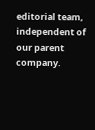editorial team, independent of our parent company.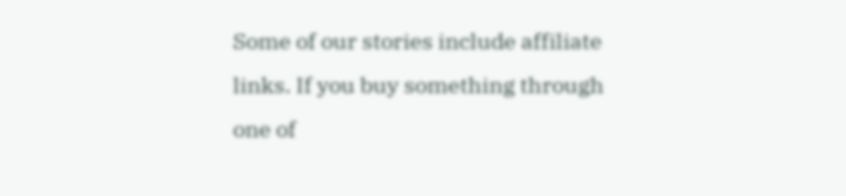Some of our stories include affiliate links. If you buy something through one of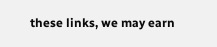these links, we may earn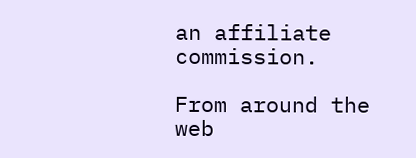an affiliate commission.

From around the web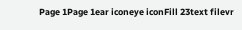Page 1Page 1ear iconeye iconFill 23text filevr